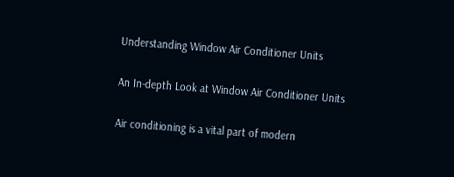Understanding Window Air Conditioner Units

An In-depth Look at Window Air Conditioner Units

Air conditioning is a vital part of modern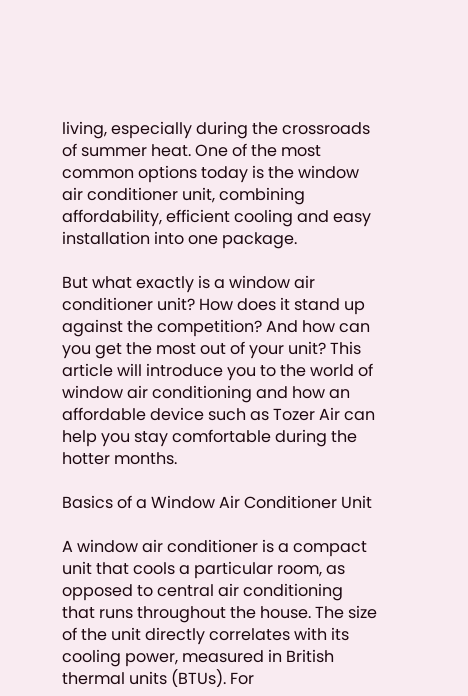living, especially during the crossroads of summer heat. One of the most common options today is the window air conditioner unit, combining affordability, efficient cooling and easy installation into one package.

But what exactly is a window air conditioner unit? How does it stand up against the competition? And how can you get the most out of your unit? This article will introduce you to the world of window air conditioning and how an affordable device such as Tozer Air can help you stay comfortable during the hotter months.

Basics of a Window Air Conditioner Unit

A window air conditioner is a compact unit that cools a particular room, as opposed to central air conditioning that runs throughout the house. The size of the unit directly correlates with its cooling power, measured in British thermal units (BTUs). For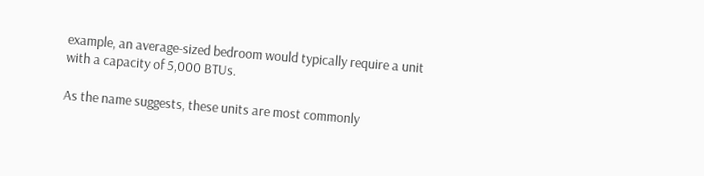example, an average-sized bedroom would typically require a unit with a capacity of 5,000 BTUs.

As the name suggests, these units are most commonly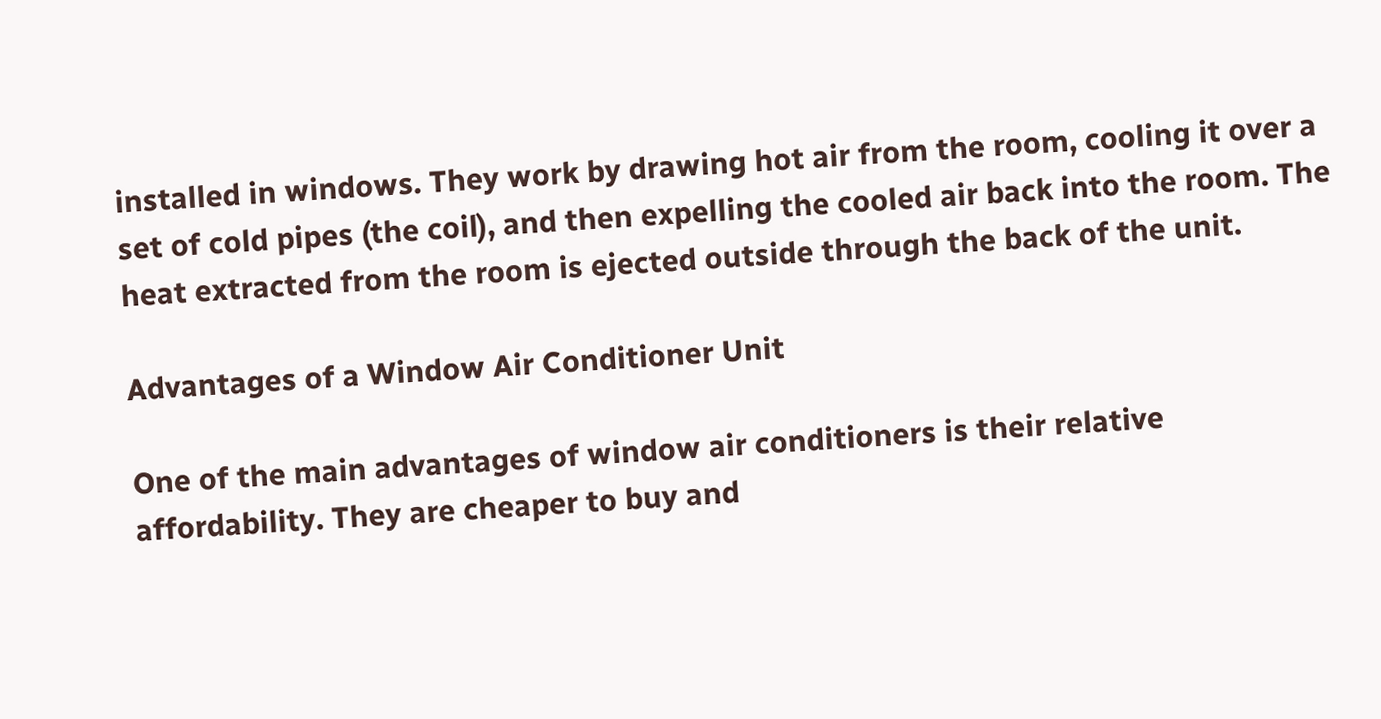installed in windows. They work by drawing hot air from the room, cooling it over a set of cold pipes (the coil), and then expelling the cooled air back into the room. The heat extracted from the room is ejected outside through the back of the unit.

Advantages of a Window Air Conditioner Unit

One of the main advantages of window air conditioners is their relative affordability. They are cheaper to buy and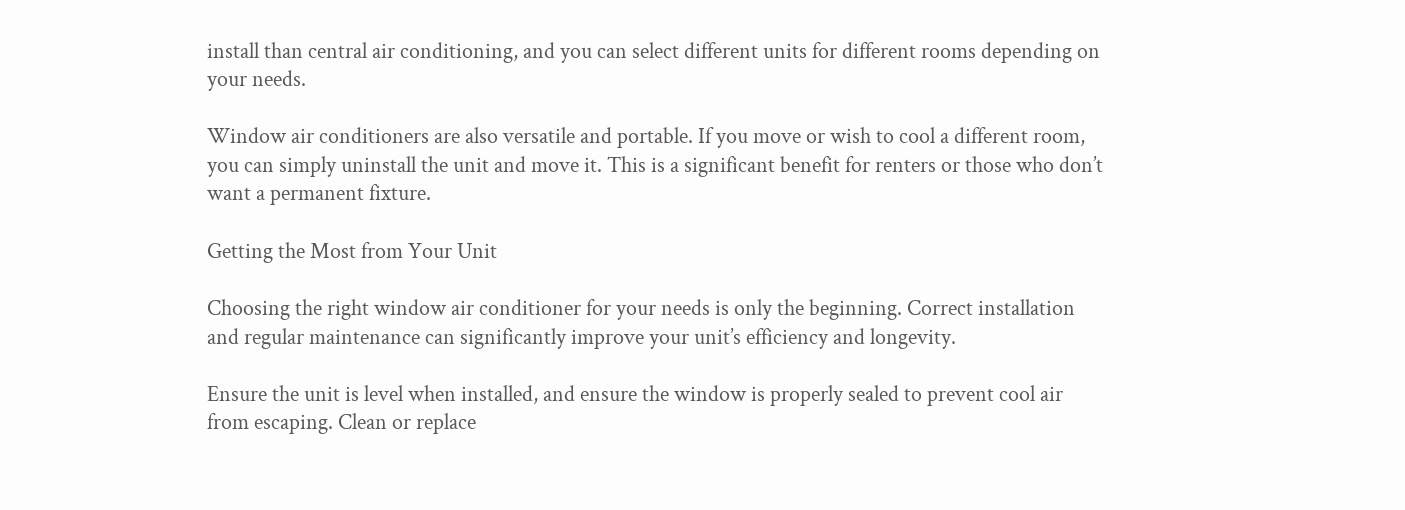install than central air conditioning, and you can select different units for different rooms depending on your needs.

Window air conditioners are also versatile and portable. If you move or wish to cool a different room, you can simply uninstall the unit and move it. This is a significant benefit for renters or those who don’t want a permanent fixture.

Getting the Most from Your Unit

Choosing the right window air conditioner for your needs is only the beginning. Correct installation and regular maintenance can significantly improve your unit’s efficiency and longevity.

Ensure the unit is level when installed, and ensure the window is properly sealed to prevent cool air from escaping. Clean or replace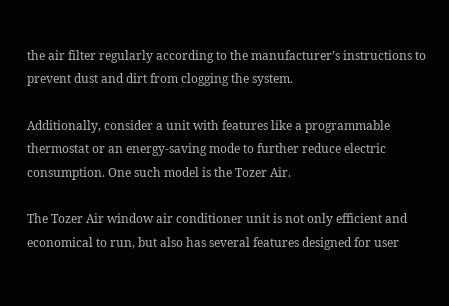the air filter regularly according to the manufacturer’s instructions to prevent dust and dirt from clogging the system.

Additionally, consider a unit with features like a programmable thermostat or an energy-saving mode to further reduce electric consumption. One such model is the Tozer Air.

The Tozer Air window air conditioner unit is not only efficient and economical to run, but also has several features designed for user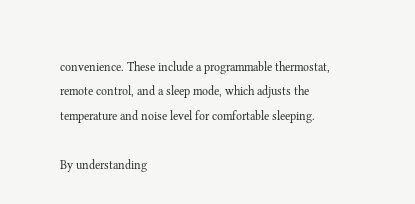convenience. These include a programmable thermostat, remote control, and a sleep mode, which adjusts the temperature and noise level for comfortable sleeping.

By understanding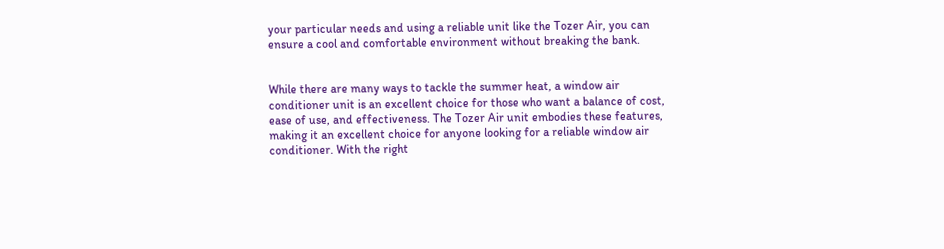your particular needs and using a reliable unit like the Tozer Air, you can ensure a cool and comfortable environment without breaking the bank.


While there are many ways to tackle the summer heat, a window air conditioner unit is an excellent choice for those who want a balance of cost, ease of use, and effectiveness. The Tozer Air unit embodies these features, making it an excellent choice for anyone looking for a reliable window air conditioner. With the right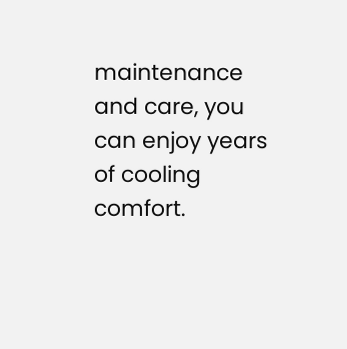maintenance and care, you can enjoy years of cooling comfort.